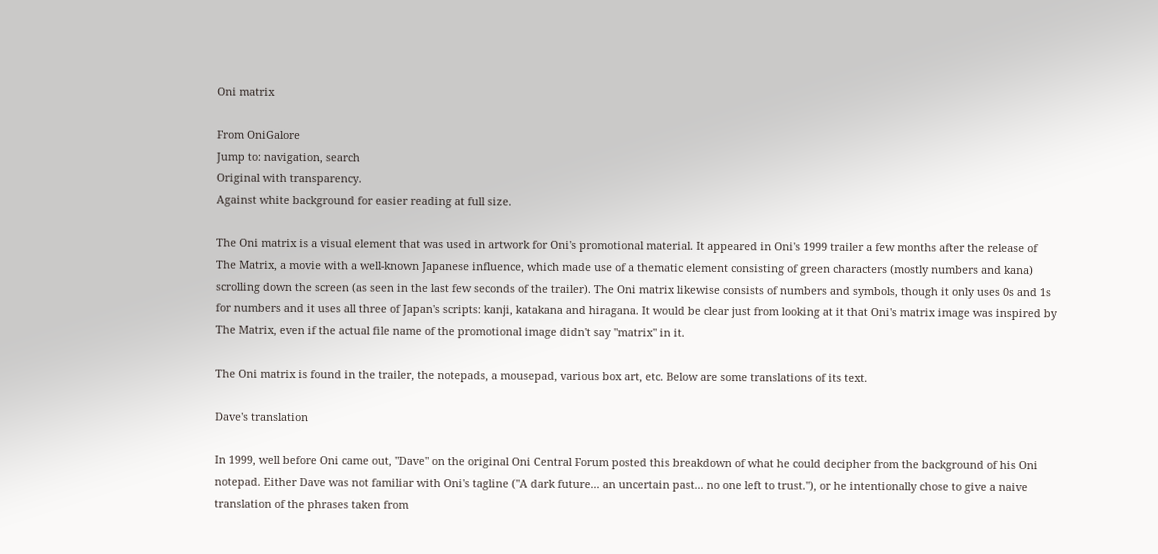Oni matrix

From OniGalore
Jump to: navigation, search
Original with transparency.
Against white background for easier reading at full size.

The Oni matrix is a visual element that was used in artwork for Oni's promotional material. It appeared in Oni's 1999 trailer a few months after the release of The Matrix, a movie with a well-known Japanese influence, which made use of a thematic element consisting of green characters (mostly numbers and kana) scrolling down the screen (as seen in the last few seconds of the trailer). The Oni matrix likewise consists of numbers and symbols, though it only uses 0s and 1s for numbers and it uses all three of Japan's scripts: kanji, katakana and hiragana. It would be clear just from looking at it that Oni's matrix image was inspired by The Matrix, even if the actual file name of the promotional image didn't say "matrix" in it.

The Oni matrix is found in the trailer, the notepads, a mousepad, various box art, etc. Below are some translations of its text.

Dave's translation

In 1999, well before Oni came out, "Dave" on the original Oni Central Forum posted this breakdown of what he could decipher from the background of his Oni notepad. Either Dave was not familiar with Oni's tagline ("A dark future... an uncertain past... no one left to trust."), or he intentionally chose to give a naive translation of the phrases taken from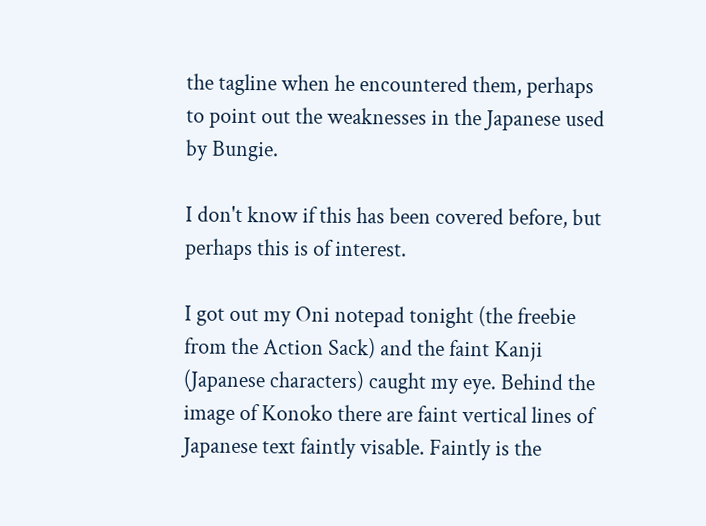the tagline when he encountered them, perhaps to point out the weaknesses in the Japanese used by Bungie.

I don't know if this has been covered before, but perhaps this is of interest.

I got out my Oni notepad tonight (the freebie from the Action Sack) and the faint Kanji (Japanese characters) caught my eye. Behind the image of Konoko there are faint vertical lines of Japanese text faintly visable. Faintly is the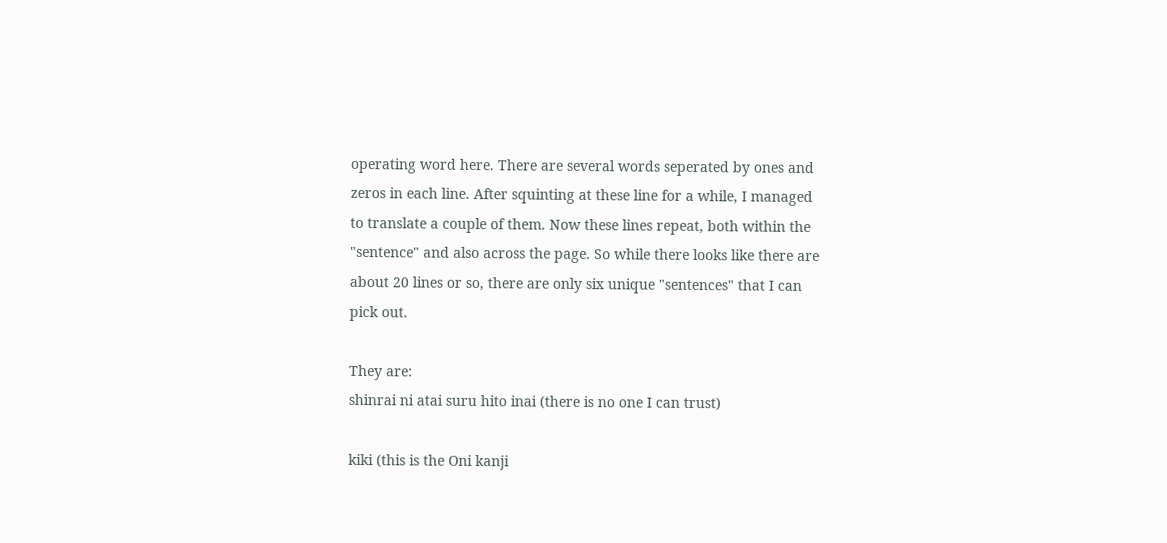operating word here. There are several words seperated by ones and zeros in each line. After squinting at these line for a while, I managed to translate a couple of them. Now these lines repeat, both within the "sentence" and also across the page. So while there looks like there are about 20 lines or so, there are only six unique "sentences" that I can pick out.

They are:
shinrai ni atai suru hito inai (there is no one I can trust)

kiki (this is the Oni kanji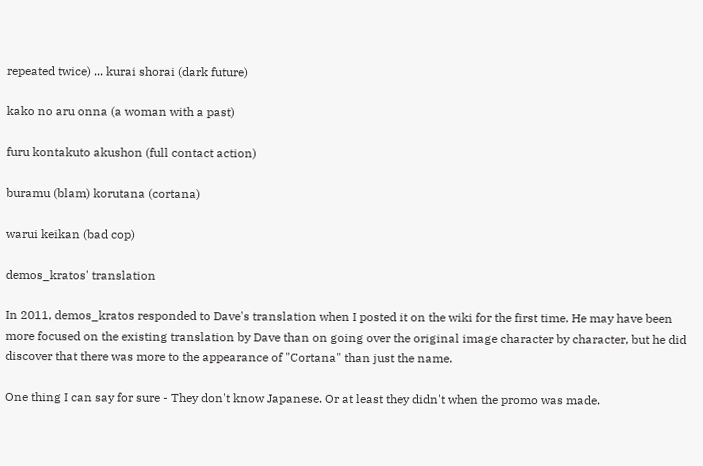repeated twice) ... kurai shorai (dark future)

kako no aru onna (a woman with a past)

furu kontakuto akushon (full contact action)

buramu (blam) korutana (cortana)

warui keikan (bad cop)

demos_kratos' translation

In 2011, demos_kratos responded to Dave's translation when I posted it on the wiki for the first time. He may have been more focused on the existing translation by Dave than on going over the original image character by character, but he did discover that there was more to the appearance of "Cortana" than just the name.

One thing I can say for sure - They don't know Japanese. Or at least they didn't when the promo was made.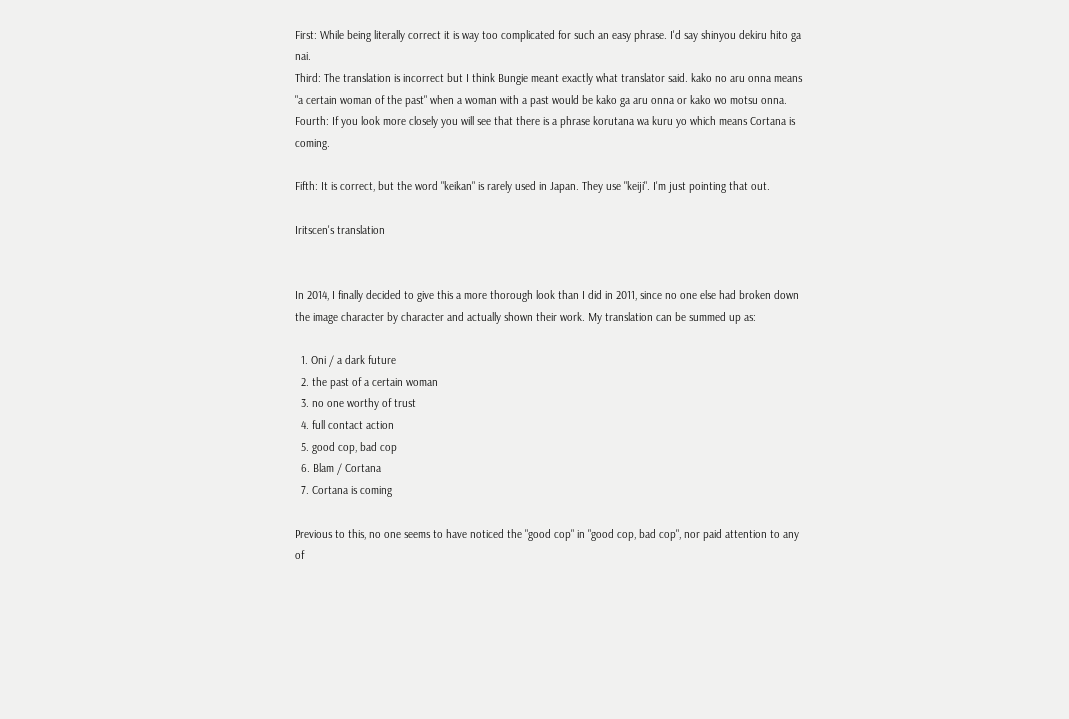First: While being literally correct it is way too complicated for such an easy phrase. I'd say shinyou dekiru hito ga nai.
Third: The translation is incorrect but I think Bungie meant exactly what translator said. kako no aru onna means "a certain woman of the past" when a woman with a past would be kako ga aru onna or kako wo motsu onna.
Fourth: If you look more closely you will see that there is a phrase korutana wa kuru yo which means Cortana is coming.

Fifth: It is correct, but the word "keikan" is rarely used in Japan. They use "keiji". I'm just pointing that out.

Iritscen's translation


In 2014, I finally decided to give this a more thorough look than I did in 2011, since no one else had broken down the image character by character and actually shown their work. My translation can be summed up as:

  1. Oni / a dark future
  2. the past of a certain woman
  3. no one worthy of trust
  4. full contact action
  5. good cop, bad cop
  6. Blam / Cortana
  7. Cortana is coming

Previous to this, no one seems to have noticed the "good cop" in "good cop, bad cop", nor paid attention to any of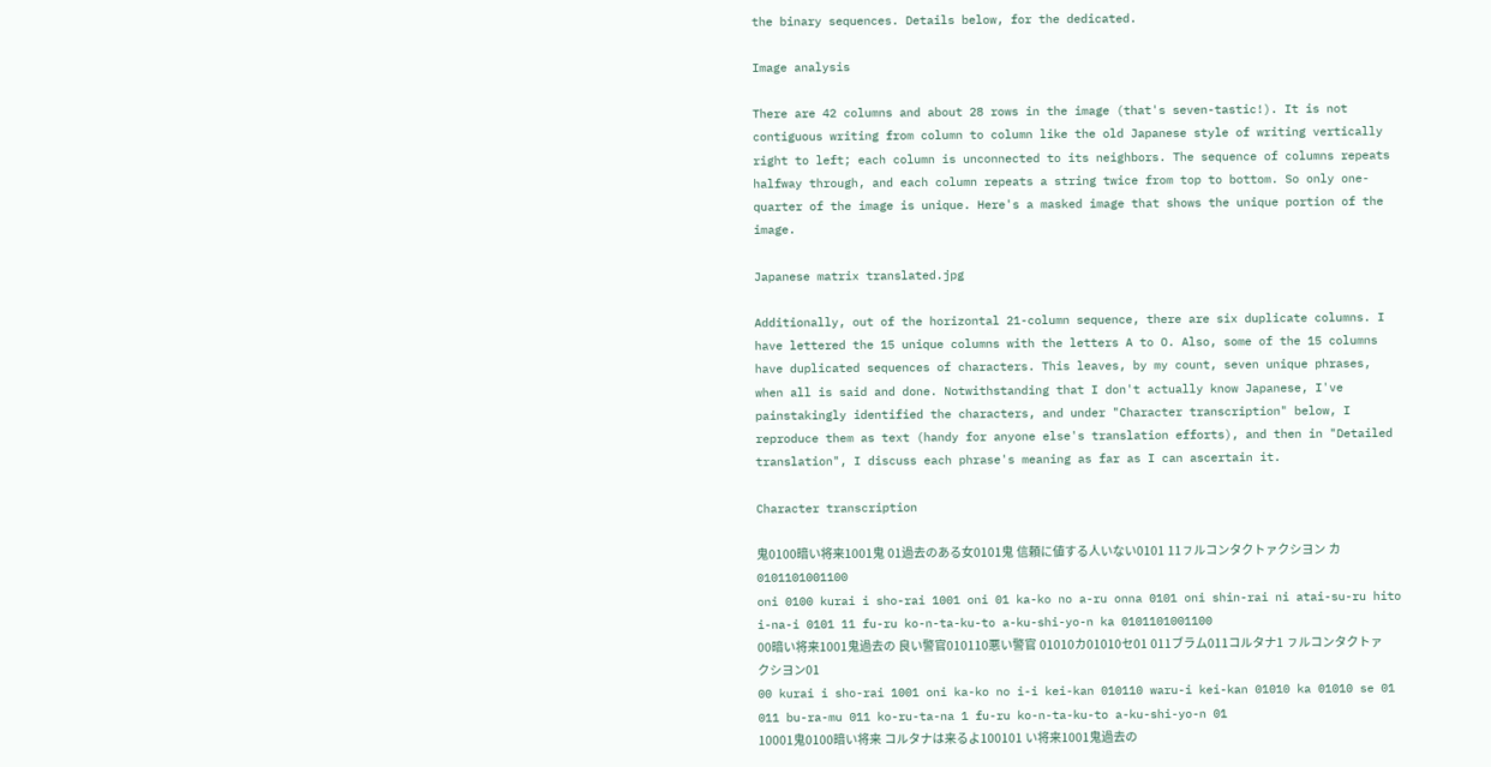the binary sequences. Details below, for the dedicated.

Image analysis

There are 42 columns and about 28 rows in the image (that's seven-tastic!). It is not contiguous writing from column to column like the old Japanese style of writing vertically right to left; each column is unconnected to its neighbors. The sequence of columns repeats halfway through, and each column repeats a string twice from top to bottom. So only one-quarter of the image is unique. Here's a masked image that shows the unique portion of the image.

Japanese matrix translated.jpg

Additionally, out of the horizontal 21-column sequence, there are six duplicate columns. I have lettered the 15 unique columns with the letters A to O. Also, some of the 15 columns have duplicated sequences of characters. This leaves, by my count, seven unique phrases, when all is said and done. Notwithstanding that I don't actually know Japanese, I've painstakingly identified the characters, and under "Character transcription" below, I reproduce them as text (handy for anyone else's translation efforts), and then in "Detailed translation", I discuss each phrase's meaning as far as I can ascertain it.

Character transcription

鬼0100暗い将来1001鬼 01過去のある女0101鬼 信頼に値する人いない0101 11ㇷルコンタクトァクシヨン カ0101101001100
oni 0100 kurai i sho-rai 1001 oni 01 ka-ko no a-ru onna 0101 oni shin-rai ni atai-su-ru hito i-na-i 0101 11 fu-ru ko-n-ta-ku-to a-ku-shi-yo-n ka 0101101001100
00暗い将来1001鬼過去の 良い警官010110悪い警官 01010カ01010セ01 011ブラム011コルタナ1 ㇷルコンタクトァクシヨン01
00 kurai i sho-rai 1001 oni ka-ko no i-i kei-kan 010110 waru-i kei-kan 01010 ka 01010 se 01 011 bu-ra-mu 011 ko-ru-ta-na 1 fu-ru ko-n-ta-ku-to a-ku-shi-yo-n 01
10001鬼0100暗い将来 コルタナは来るよ100101 い将来1001鬼過去の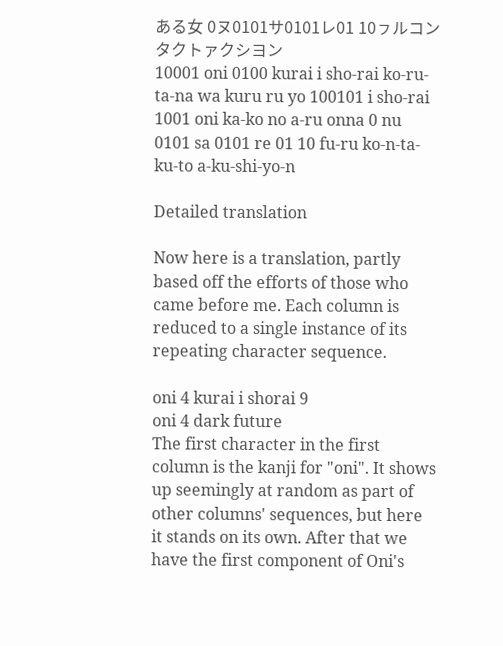ある女 0ヌ0101サ0101レ01 10ㇷルコンタクトァクシヨン
10001 oni 0100 kurai i sho-rai ko-ru-ta-na wa kuru ru yo 100101 i sho-rai 1001 oni ka-ko no a-ru onna 0 nu 0101 sa 0101 re 01 10 fu-ru ko-n-ta-ku-to a-ku-shi-yo-n

Detailed translation

Now here is a translation, partly based off the efforts of those who came before me. Each column is reduced to a single instance of its repeating character sequence.

oni 4 kurai i shorai 9
oni 4 dark future
The first character in the first column is the kanji for "oni". It shows up seemingly at random as part of other columns' sequences, but here it stands on its own. After that we have the first component of Oni's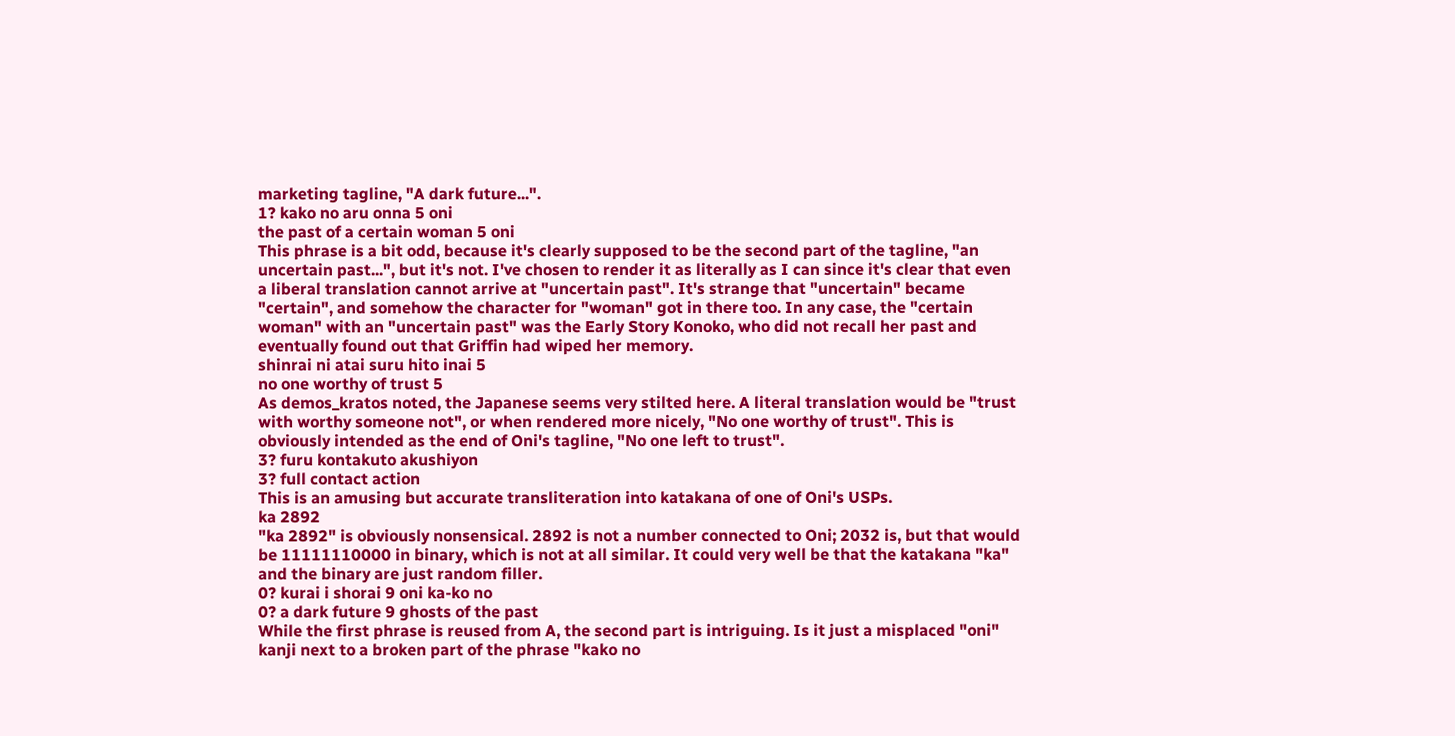marketing tagline, "A dark future...".
1? kako no aru onna 5 oni
the past of a certain woman 5 oni
This phrase is a bit odd, because it's clearly supposed to be the second part of the tagline, "an uncertain past...", but it's not. I've chosen to render it as literally as I can since it's clear that even a liberal translation cannot arrive at "uncertain past". It's strange that "uncertain" became "certain", and somehow the character for "woman" got in there too. In any case, the "certain woman" with an "uncertain past" was the Early Story Konoko, who did not recall her past and eventually found out that Griffin had wiped her memory.
shinrai ni atai suru hito inai 5
no one worthy of trust 5
As demos_kratos noted, the Japanese seems very stilted here. A literal translation would be "trust with worthy someone not", or when rendered more nicely, "No one worthy of trust". This is obviously intended as the end of Oni's tagline, "No one left to trust".
3? furu kontakuto akushiyon
3? full contact action
This is an amusing but accurate transliteration into katakana of one of Oni's USPs.
ka 2892
"ka 2892" is obviously nonsensical. 2892 is not a number connected to Oni; 2032 is, but that would be 11111110000 in binary, which is not at all similar. It could very well be that the katakana "ka" and the binary are just random filler.
0? kurai i shorai 9 oni ka-ko no
0? a dark future 9 ghosts of the past
While the first phrase is reused from A, the second part is intriguing. Is it just a misplaced "oni" kanji next to a broken part of the phrase "kako no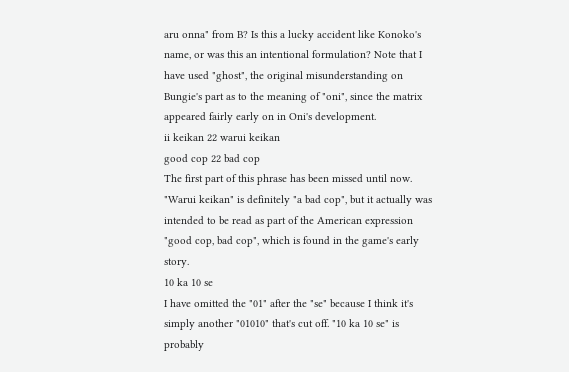aru onna" from B? Is this a lucky accident like Konoko's name, or was this an intentional formulation? Note that I have used "ghost", the original misunderstanding on Bungie's part as to the meaning of "oni", since the matrix appeared fairly early on in Oni's development.
ii keikan 22 warui keikan
good cop 22 bad cop
The first part of this phrase has been missed until now. "Warui keikan" is definitely "a bad cop", but it actually was intended to be read as part of the American expression "good cop, bad cop", which is found in the game's early story.
10 ka 10 se
I have omitted the "01" after the "se" because I think it's simply another "01010" that's cut off. "10 ka 10 se" is probably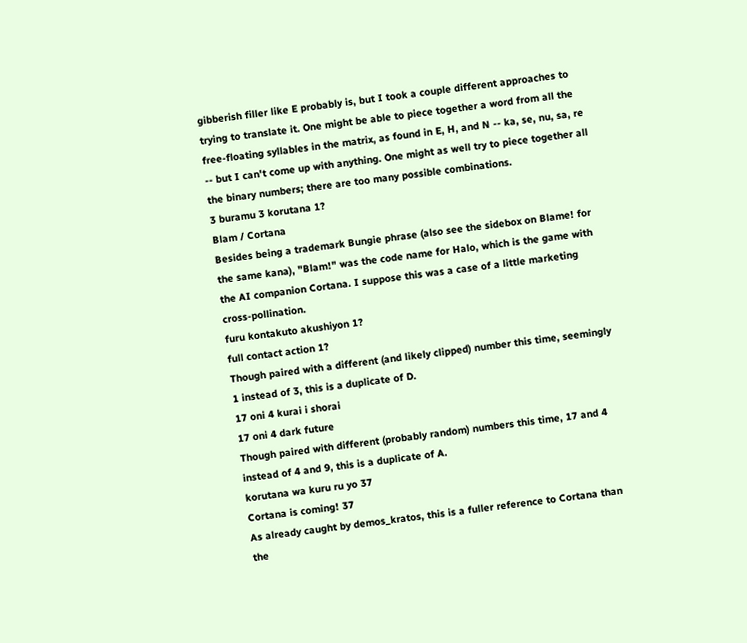gibberish filler like E probably is, but I took a couple different approaches to trying to translate it. One might be able to piece together a word from all the free-floating syllables in the matrix, as found in E, H, and N -- ka, se, nu, sa, re -- but I can't come up with anything. One might as well try to piece together all the binary numbers; there are too many possible combinations.
3 buramu 3 korutana 1?
Blam / Cortana
Besides being a trademark Bungie phrase (also see the sidebox on Blame! for the same kana), "Blam!" was the code name for Halo, which is the game with the AI companion Cortana. I suppose this was a case of a little marketing cross-pollination.
furu kontakuto akushiyon 1?
full contact action 1?
Though paired with a different (and likely clipped) number this time, seemingly 1 instead of 3, this is a duplicate of D.
17 oni 4 kurai i shorai
17 oni 4 dark future
Though paired with different (probably random) numbers this time, 17 and 4 instead of 4 and 9, this is a duplicate of A.
korutana wa kuru ru yo 37
Cortana is coming! 37
As already caught by demos_kratos, this is a fuller reference to Cortana than the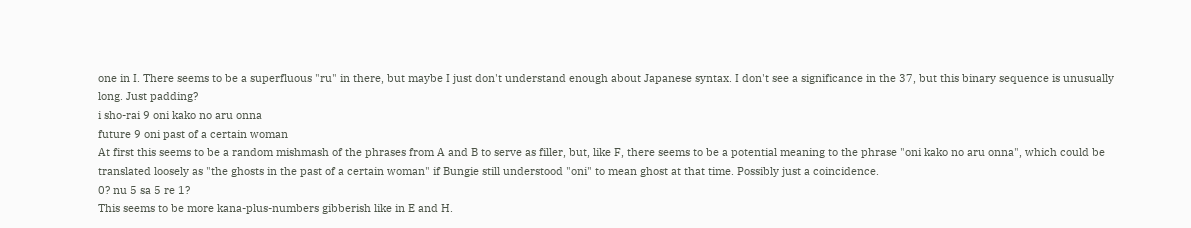one in I. There seems to be a superfluous "ru" in there, but maybe I just don't understand enough about Japanese syntax. I don't see a significance in the 37, but this binary sequence is unusually long. Just padding?
i sho-rai 9 oni kako no aru onna
future 9 oni past of a certain woman
At first this seems to be a random mishmash of the phrases from A and B to serve as filler, but, like F, there seems to be a potential meaning to the phrase "oni kako no aru onna", which could be translated loosely as "the ghosts in the past of a certain woman" if Bungie still understood "oni" to mean ghost at that time. Possibly just a coincidence.
0? nu 5 sa 5 re 1?
This seems to be more kana-plus-numbers gibberish like in E and H.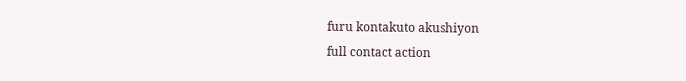furu kontakuto akushiyon
full contact action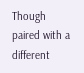Though paired with a different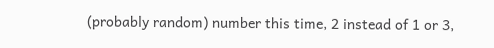(probably random) number this time, 2 instead of 1 or 3,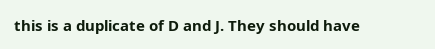this is a duplicate of D and J. They should have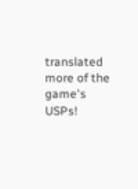translated more of the game's USPs!